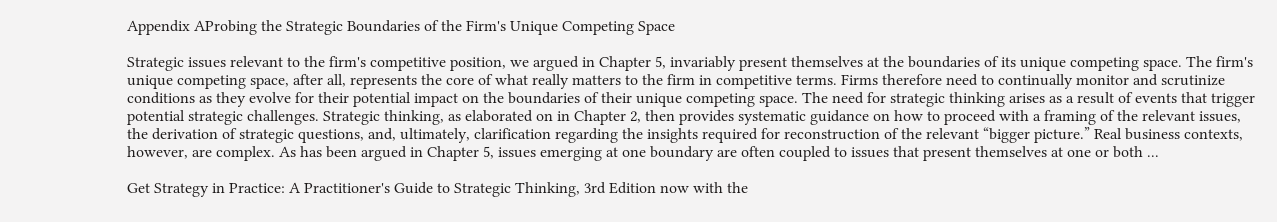Appendix AProbing the Strategic Boundaries of the Firm's Unique Competing Space

Strategic issues relevant to the firm's competitive position, we argued in Chapter 5, invariably present themselves at the boundaries of its unique competing space. The firm's unique competing space, after all, represents the core of what really matters to the firm in competitive terms. Firms therefore need to continually monitor and scrutinize conditions as they evolve for their potential impact on the boundaries of their unique competing space. The need for strategic thinking arises as a result of events that trigger potential strategic challenges. Strategic thinking, as elaborated on in Chapter 2, then provides systematic guidance on how to proceed with a framing of the relevant issues, the derivation of strategic questions, and, ultimately, clarification regarding the insights required for reconstruction of the relevant “bigger picture.” Real business contexts, however, are complex. As has been argued in Chapter 5, issues emerging at one boundary are often coupled to issues that present themselves at one or both ...

Get Strategy in Practice: A Practitioner's Guide to Strategic Thinking, 3rd Edition now with the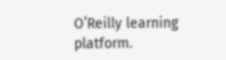O’Reilly learning platform.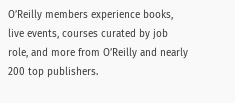O’Reilly members experience books, live events, courses curated by job role, and more from O’Reilly and nearly 200 top publishers.